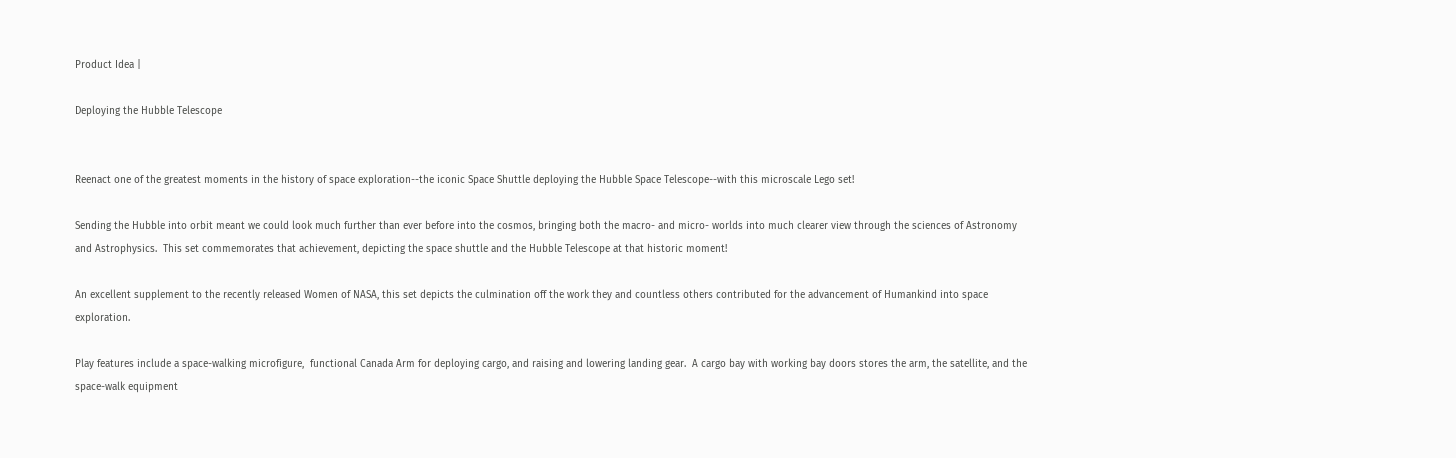Product Idea |

Deploying the Hubble Telescope


Reenact one of the greatest moments in the history of space exploration--the iconic Space Shuttle deploying the Hubble Space Telescope--with this microscale Lego set!

Sending the Hubble into orbit meant we could look much further than ever before into the cosmos, bringing both the macro- and micro- worlds into much clearer view through the sciences of Astronomy and Astrophysics.  This set commemorates that achievement, depicting the space shuttle and the Hubble Telescope at that historic moment!

An excellent supplement to the recently released Women of NASA, this set depicts the culmination off the work they and countless others contributed for the advancement of Humankind into space exploration.

Play features include a space-walking microfigure,  functional Canada Arm for deploying cargo, and raising and lowering landing gear.  A cargo bay with working bay doors stores the arm, the satellite, and the space-walk equipment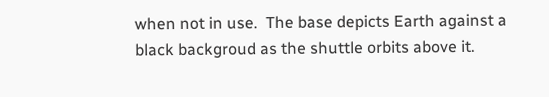when not in use.  The base depicts Earth against a black backgroud as the shuttle orbits above it.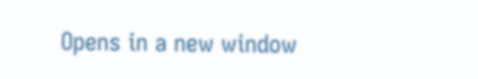Opens in a new window